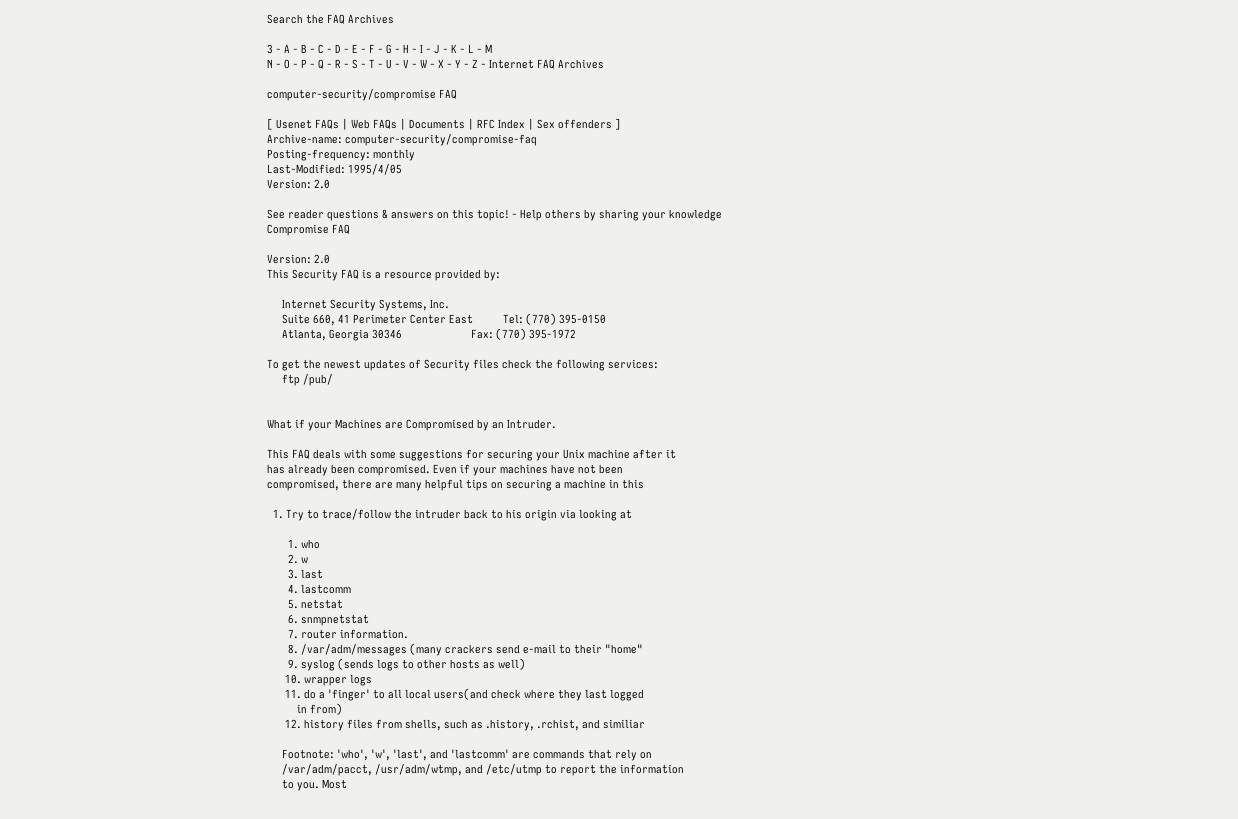Search the FAQ Archives

3 - A - B - C - D - E - F - G - H - I - J - K - L - M
N - O - P - Q - R - S - T - U - V - W - X - Y - Z - Internet FAQ Archives

computer-security/compromise FAQ

[ Usenet FAQs | Web FAQs | Documents | RFC Index | Sex offenders ]
Archive-name: computer-security/compromise-faq
Posting-frequency: monthly
Last-Modified: 1995/4/05
Version: 2.0

See reader questions & answers on this topic! - Help others by sharing your knowledge
Compromise FAQ

Version: 2.0
This Security FAQ is a resource provided by:

     Internet Security Systems, Inc.
     Suite 660, 41 Perimeter Center East          Tel: (770) 395-0150
     Atlanta, Georgia 30346                       Fax: (770) 395-1972

To get the newest updates of Security files check the following services:
     ftp /pub/


What if your Machines are Compromised by an Intruder.

This FAQ deals with some suggestions for securing your Unix machine after it
has already been compromised. Even if your machines have not been
compromised, there are many helpful tips on securing a machine in this

  1. Try to trace/follow the intruder back to his origin via looking at

       1. who
       2. w
       3. last
       4. lastcomm
       5. netstat
       6. snmpnetstat
       7. router information.
       8. /var/adm/messages (many crackers send e-mail to their "home"
       9. syslog (sends logs to other hosts as well)
      10. wrapper logs
      11. do a 'finger' to all local users(and check where they last logged
          in from)
      12. history files from shells, such as .history, .rchist, and similiar

     Footnote: 'who', 'w', 'last', and 'lastcomm' are commands that rely on
     /var/adm/pacct, /usr/adm/wtmp, and /etc/utmp to report the information
     to you. Most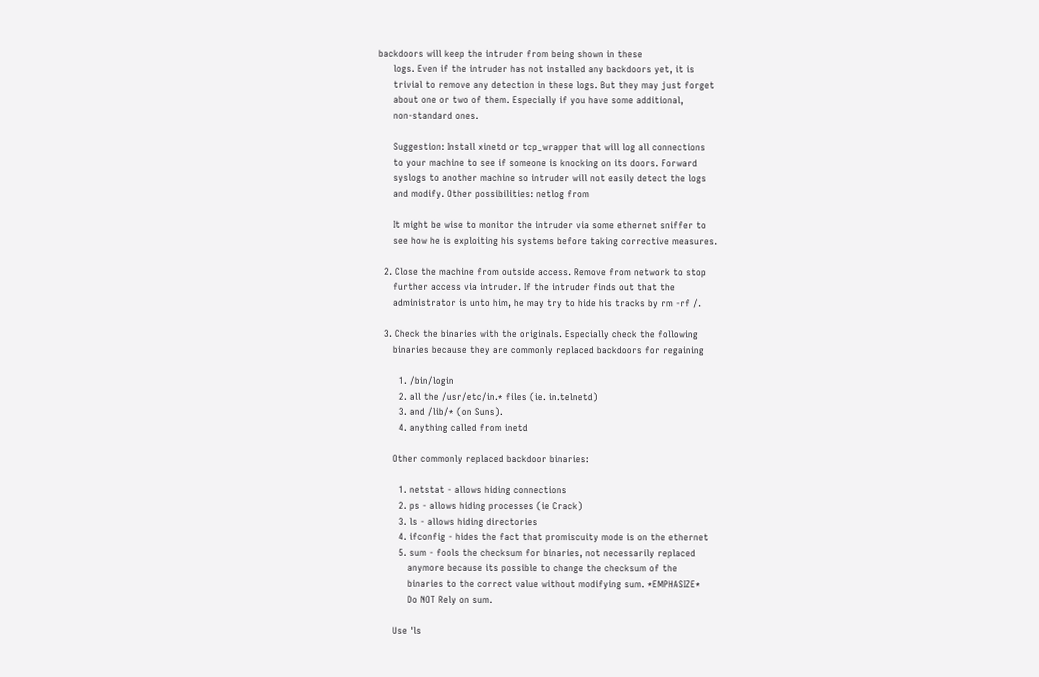backdoors will keep the intruder from being shown in these
     logs. Even if the intruder has not installed any backdoors yet, it is
     trivial to remove any detection in these logs. But they may just forget
     about one or two of them. Especially if you have some additional,
     non-standard ones.

     Suggestion: Install xinetd or tcp_wrapper that will log all connections
     to your machine to see if someone is knocking on its doors. Forward
     syslogs to another machine so intruder will not easily detect the logs
     and modify. Other possibilities: netlog from

     It might be wise to monitor the intruder via some ethernet sniffer to
     see how he is exploiting his systems before taking corrective measures.

  2. Close the machine from outside access. Remove from network to stop
     further access via intruder. If the intruder finds out that the
     administrator is unto him, he may try to hide his tracks by rm -rf /.

  3. Check the binaries with the originals. Especially check the following
     binaries because they are commonly replaced backdoors for regaining

       1. /bin/login
       2. all the /usr/etc/in.* files (ie. in.telnetd)
       3. and /lib/* (on Suns).
       4. anything called from inetd

     Other commonly replaced backdoor binaries:

       1. netstat - allows hiding connections
       2. ps - allows hiding processes (ie Crack)
       3. ls - allows hiding directories
       4. ifconfig - hides the fact that promiscuity mode is on the ethernet
       5. sum - fools the checksum for binaries, not necessarily replaced
          anymore because its possible to change the checksum of the
          binaries to the correct value without modifying sum. *EMPHASIZE*
          Do NOT Rely on sum.

     Use 'ls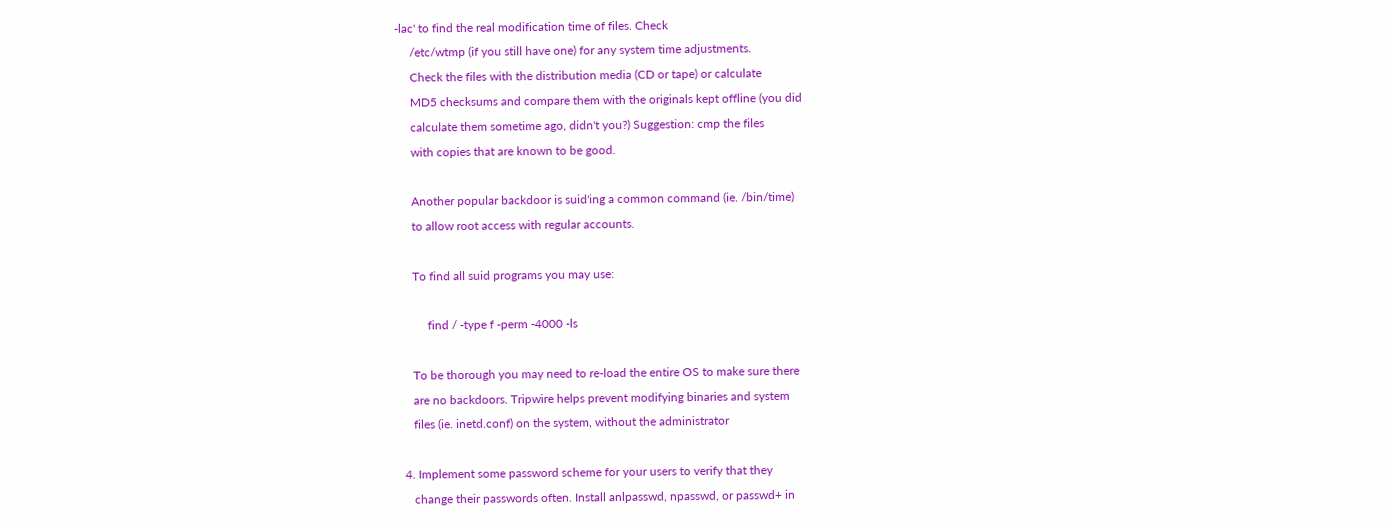-lac' to find the real modification time of files. Check
     /etc/wtmp (if you still have one) for any system time adjustments.
     Check the files with the distribution media (CD or tape) or calculate
     MD5 checksums and compare them with the originals kept offline (you did
     calculate them sometime ago, didn't you?) Suggestion: cmp the files
     with copies that are known to be good.

     Another popular backdoor is suid'ing a common command (ie. /bin/time)
     to allow root access with regular accounts.

     To find all suid programs you may use:

          find / -type f -perm -4000 -ls

     To be thorough you may need to re-load the entire OS to make sure there
     are no backdoors. Tripwire helps prevent modifying binaries and system
     files (ie. inetd.conf) on the system, without the administrator

  4. Implement some password scheme for your users to verify that they
     change their passwords often. Install anlpasswd, npasswd, or passwd+ in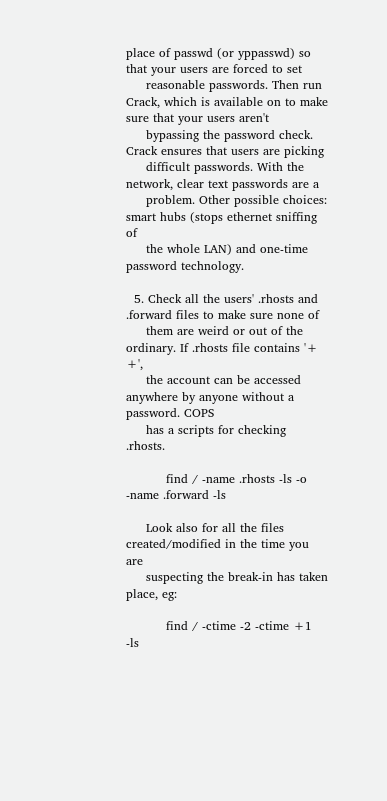place of passwd (or yppasswd) so that your users are forced to set
     reasonable passwords. Then run Crack, which is available on to make sure that your users aren't
     bypassing the password check. Crack ensures that users are picking
     difficult passwords. With the network, clear text passwords are a
     problem. Other possible choices: smart hubs (stops ethernet sniffing of
     the whole LAN) and one-time password technology.

  5. Check all the users' .rhosts and .forward files to make sure none of
     them are weird or out of the ordinary. If .rhosts file contains '+ +',
     the account can be accessed anywhere by anyone without a password. COPS
     has a scripts for checking .rhosts.

          find / -name .rhosts -ls -o -name .forward -ls

     Look also for all the files created/modified in the time you are
     suspecting the break-in has taken place, eg:

          find / -ctime -2 -ctime +1 -ls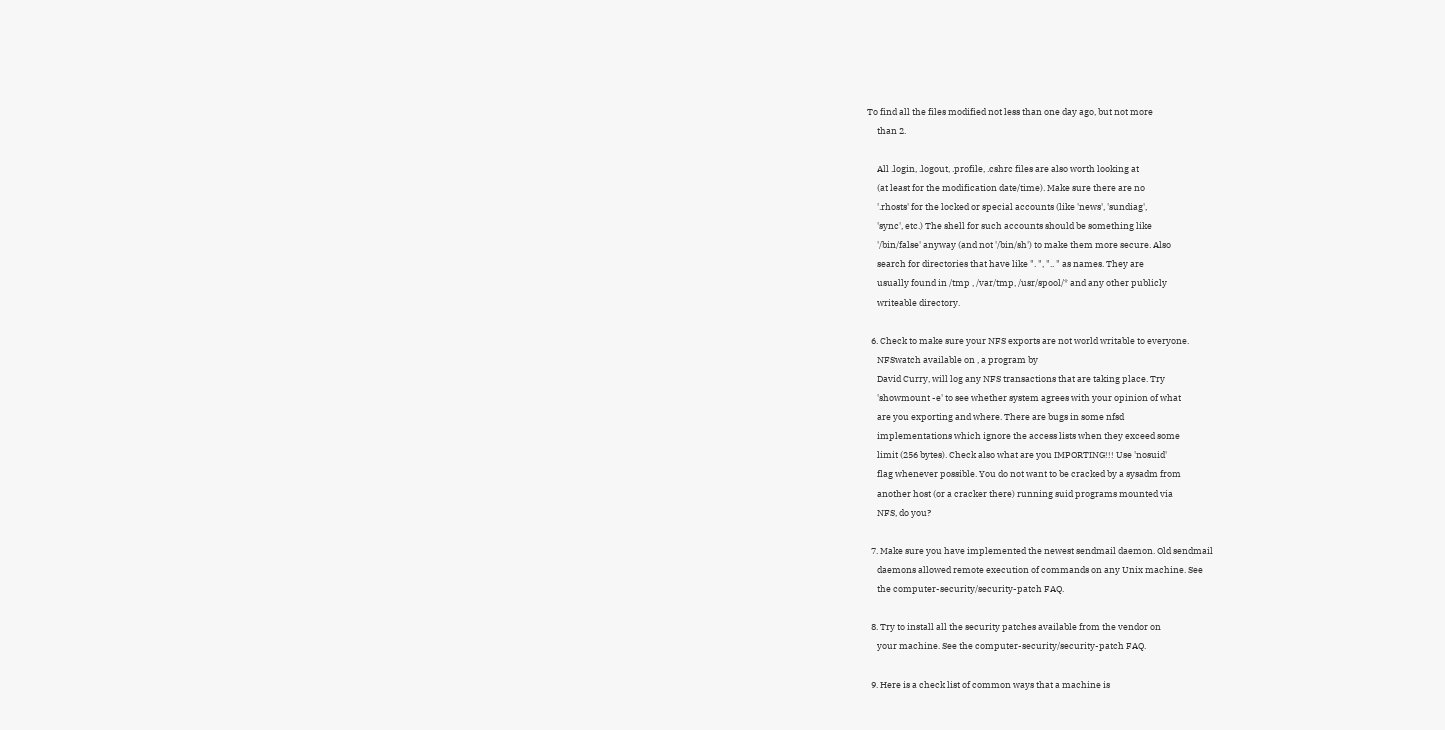To find all the files modified not less than one day ago, but not more
     than 2.

     All .login, .logout, .profile, .cshrc files are also worth looking at
     (at least for the modification date/time). Make sure there are no
     '.rhosts' for the locked or special accounts (like 'news', 'sundiag',
     'sync', etc.) The shell for such accounts should be something like
     '/bin/false' anyway (and not '/bin/sh') to make them more secure. Also
     search for directories that have like ". ", ".. " as names. They are
     usually found in /tmp , /var/tmp, /usr/spool/* and any other publicly
     writeable directory.

  6. Check to make sure your NFS exports are not world writable to everyone.
     NFSwatch available on , a program by
     David Curry, will log any NFS transactions that are taking place. Try
     'showmount -e' to see whether system agrees with your opinion of what
     are you exporting and where. There are bugs in some nfsd
     implementations which ignore the access lists when they exceed some
     limit (256 bytes). Check also what are you IMPORTING!!! Use 'nosuid'
     flag whenever possible. You do not want to be cracked by a sysadm from
     another host (or a cracker there) running suid programs mounted via
     NFS, do you?

  7. Make sure you have implemented the newest sendmail daemon. Old sendmail
     daemons allowed remote execution of commands on any Unix machine. See
     the computer-security/security-patch FAQ.

  8. Try to install all the security patches available from the vendor on
     your machine. See the computer-security/security-patch FAQ.

  9. Here is a check list of common ways that a machine is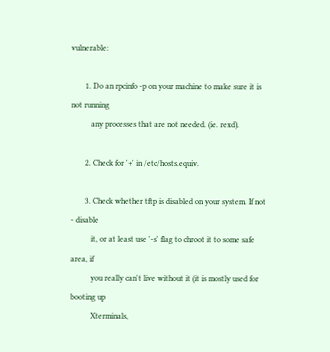vulnerable:

       1. Do an rpcinfo -p on your machine to make sure it is not running
          any processes that are not needed. (ie. rexd).

       2. Check for '+' in /etc/hosts.equiv.

       3. Check whether tftp is disabled on your system. If not - disable
          it, or at least use '-s' flag to chroot it to some safe area, if
          you really can't live without it (it is mostly used for booting up
          Xterminals,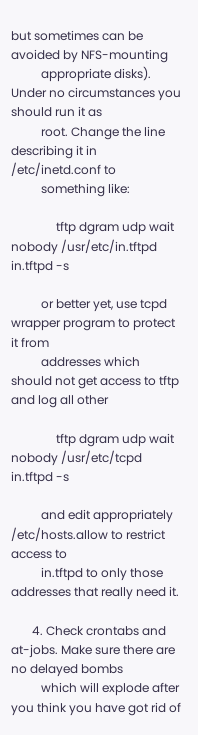but sometimes can be avoided by NFS-mounting
          appropriate disks). Under no circumstances you should run it as
          root. Change the line describing it in /etc/inetd.conf to
          something like:

               tftp dgram udp wait nobody /usr/etc/in.tftpd in.tftpd -s

          or better yet, use tcpd wrapper program to protect it from
          addresses which should not get access to tftp and log all other

               tftp dgram udp wait nobody /usr/etc/tcpd in.tftpd -s

          and edit appropriately /etc/hosts.allow to restrict access to
          in.tftpd to only those addresses that really need it.

       4. Check crontabs and at-jobs. Make sure there are no delayed bombs
          which will explode after you think you have got rid of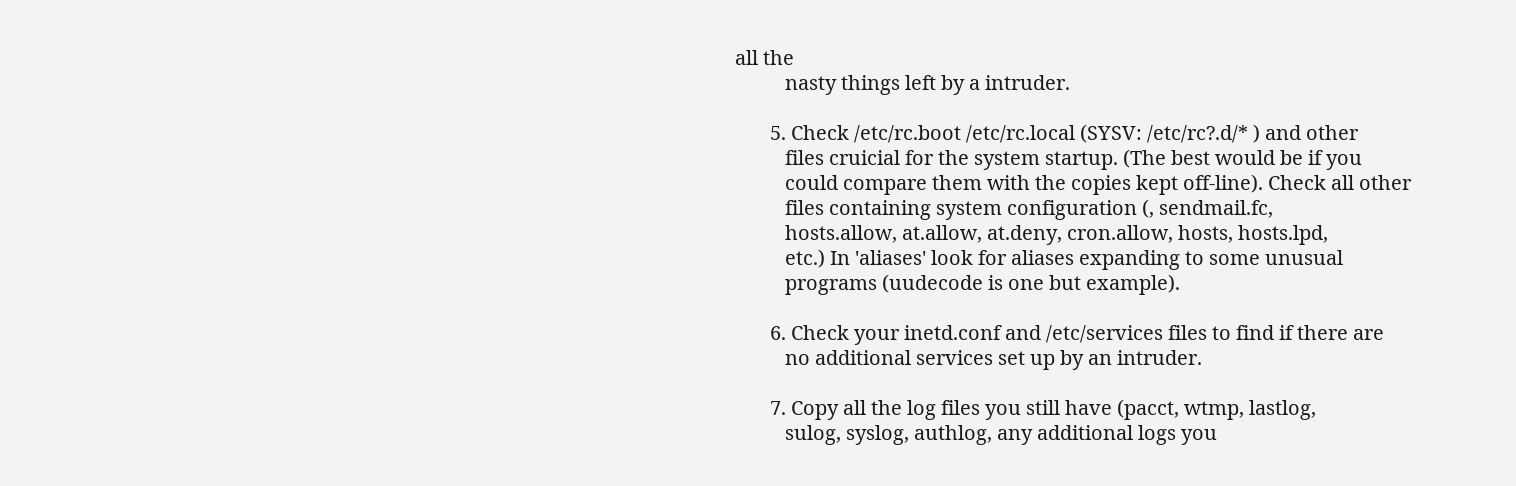all the
          nasty things left by a intruder.

       5. Check /etc/rc.boot /etc/rc.local (SYSV: /etc/rc?.d/* ) and other
          files cruicial for the system startup. (The best would be if you
          could compare them with the copies kept off-line). Check all other
          files containing system configuration (, sendmail.fc,
          hosts.allow, at.allow, at.deny, cron.allow, hosts, hosts.lpd,
          etc.) In 'aliases' look for aliases expanding to some unusual
          programs (uudecode is one but example).

       6. Check your inetd.conf and /etc/services files to find if there are
          no additional services set up by an intruder.

       7. Copy all the log files you still have (pacct, wtmp, lastlog,
          sulog, syslog, authlog, any additional logs you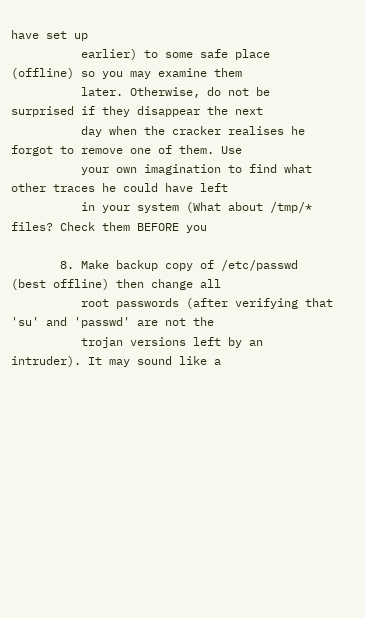have set up
          earlier) to some safe place (offline) so you may examine them
          later. Otherwise, do not be surprised if they disappear the next
          day when the cracker realises he forgot to remove one of them. Use
          your own imagination to find what other traces he could have left
          in your system (What about /tmp/* files? Check them BEFORE you

       8. Make backup copy of /etc/passwd (best offline) then change all
          root passwords (after verifying that 'su' and 'passwd' are not the
          trojan versions left by an intruder). It may sound like a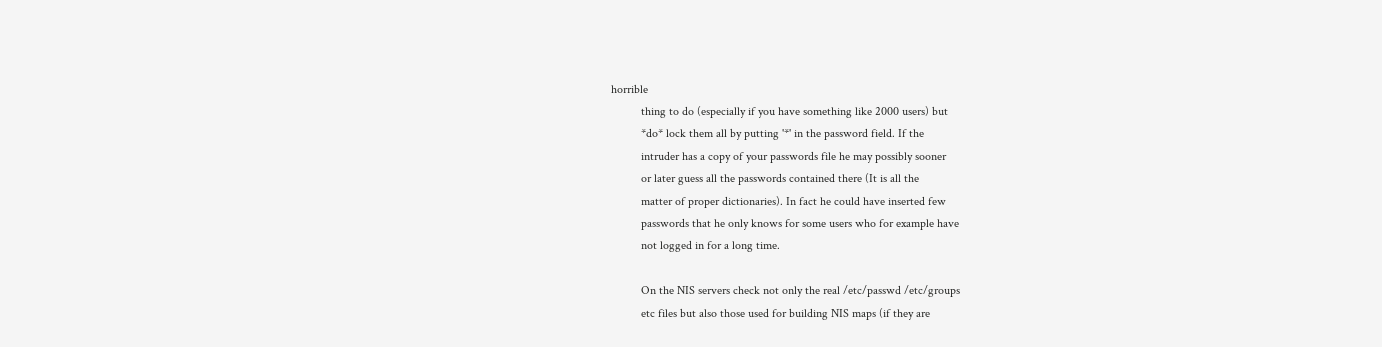horrible
          thing to do (especially if you have something like 2000 users) but
          *do* lock them all by putting '*' in the password field. If the
          intruder has a copy of your passwords file he may possibly sooner
          or later guess all the passwords contained there (It is all the
          matter of proper dictionaries). In fact he could have inserted few
          passwords that he only knows for some users who for example have
          not logged in for a long time.

          On the NIS servers check not only the real /etc/passwd /etc/groups
          etc files but also those used for building NIS maps (if they are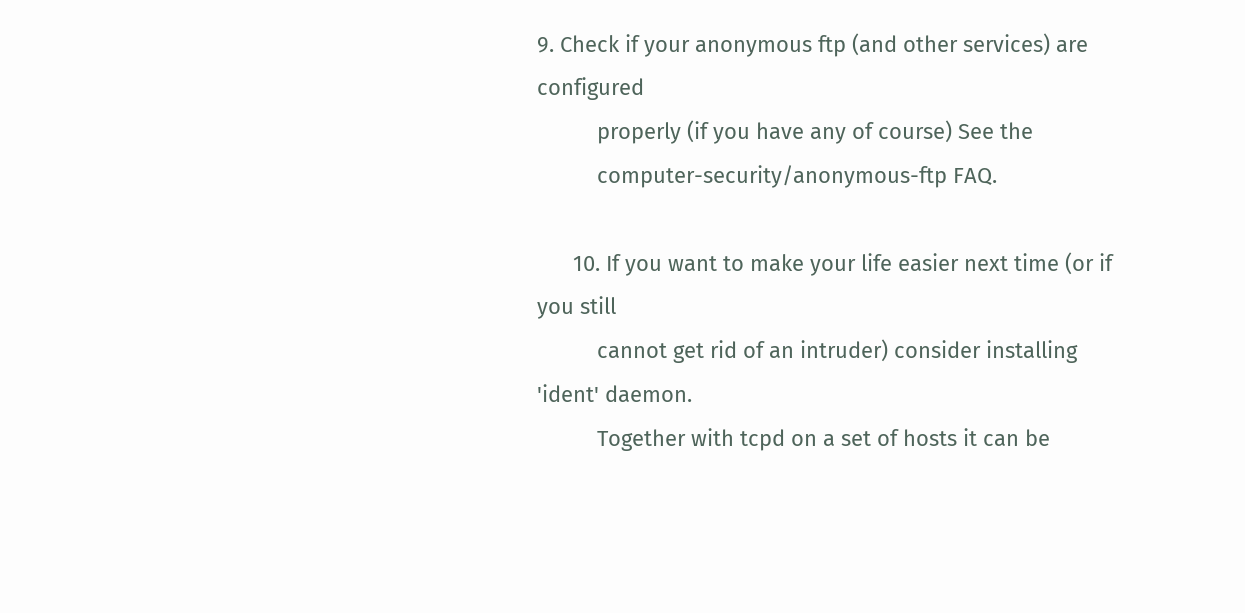9. Check if your anonymous ftp (and other services) are configured
          properly (if you have any of course) See the
          computer-security/anonymous-ftp FAQ.

      10. If you want to make your life easier next time (or if you still
          cannot get rid of an intruder) consider installing 'ident' daemon.
          Together with tcpd on a set of hosts it can be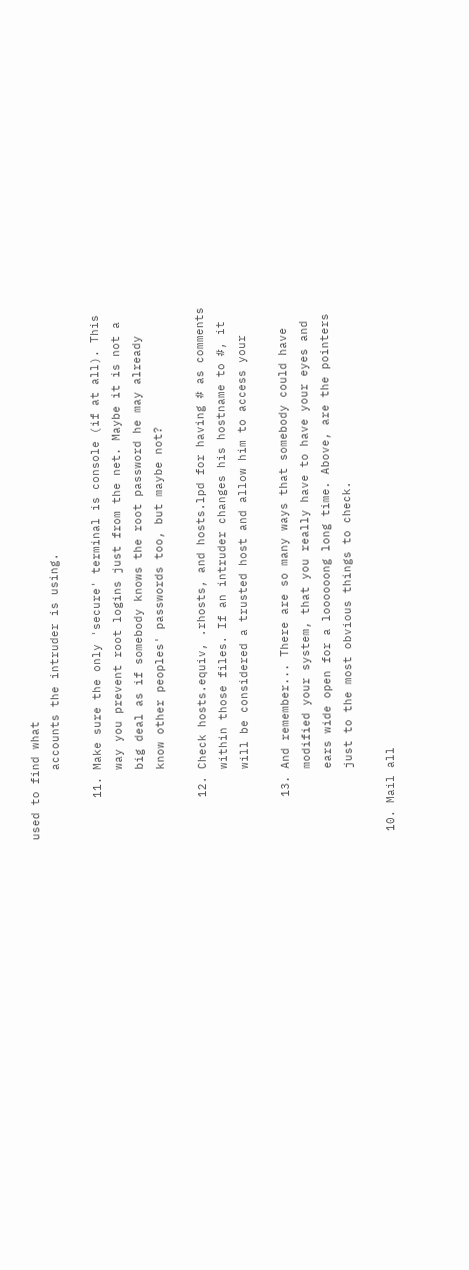used to find what
          accounts the intruder is using.

      11. Make sure the only 'secure' terminal is console (if at all). This
          way you prevent root logins just from the net. Maybe it is not a
          big deal as if somebody knows the root password he may already
          know other peoples' passwords too, but maybe not?

      12. Check hosts.equiv, .rhosts, and hosts.lpd for having # as comments
          within those files. If an intruder changes his hostname to #, it
          will be considered a trusted host and allow him to access your

      13. And remember... There are so many ways that somebody could have
          modified your system, that you really have to have your eyes and
          ears wide open for a loooooong long time. Above, are the pointers
          just to the most obvious things to check.

 10. Mail all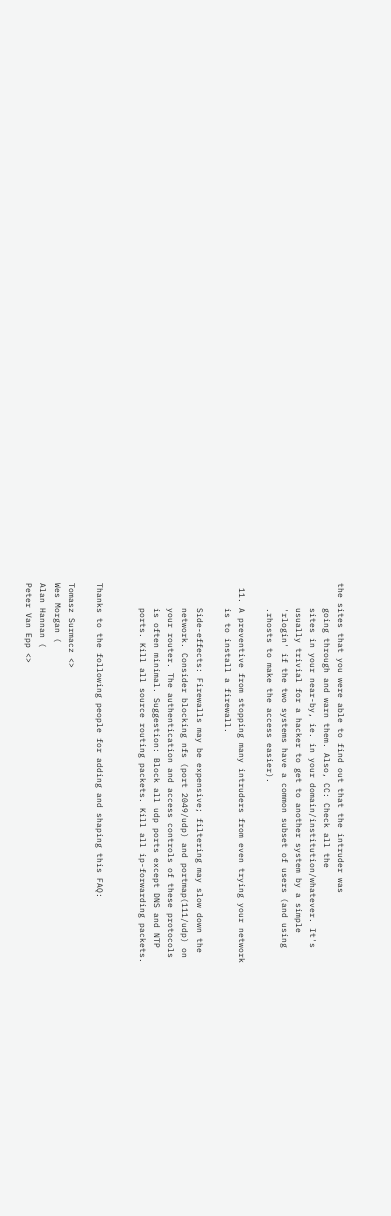the sites that you were able to find out that the intruder was
     going through and warn them. Also, CC: Check all the
     sites in your near-by, ie. in your domain/institution/whatever. It's
     usually trivial for a hacker to get to another system by a simple
     'rlogin' if the two systems have a common subset of users (and using
     .rhosts to make the access easier).

 11. A preventive from stopping many intruders from even trying your network
     is to install a firewall.

     Side-effects: Firewalls may be expensive; filtering may slow down the
     network. Consider blocking nfs (port 2049/udp) and portmap(111/udp) on
     your router. The authentication and access controls of these protocols
     is often minimal. Suggestion: Block all udp ports except DNS and NTP
     ports. Kill all source routing packets. Kill all ip-forwarding packets.


Thanks to the following people for adding and shaping this FAQ:

Tomasz Surmacz <>
Wes Morgan (
Alan Hannan (
Peter Van Epp <>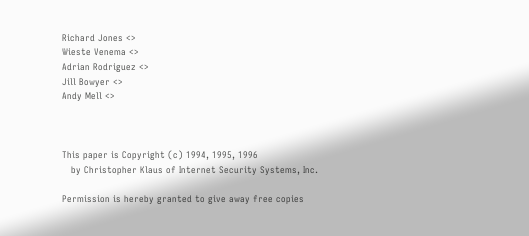Richard Jones <>
Wieste Venema <>
Adrian Rodriguez <>
Jill Bowyer <>
Andy Mell <>



This paper is Copyright (c) 1994, 1995, 1996
   by Christopher Klaus of Internet Security Systems, Inc.

Permission is hereby granted to give away free copies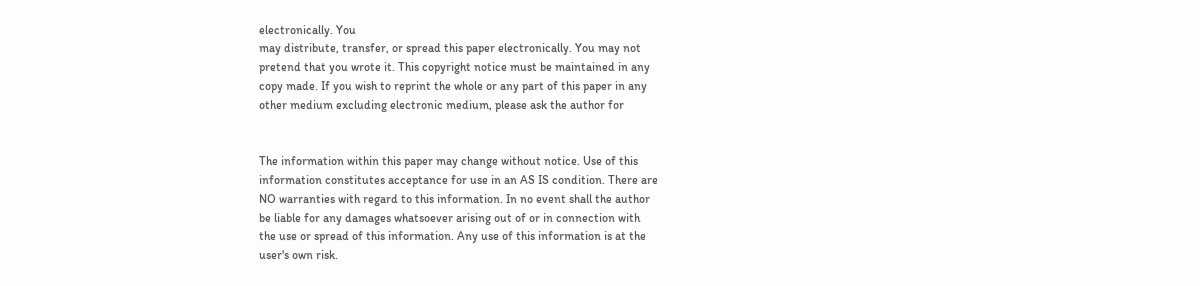electronically. You
may distribute, transfer, or spread this paper electronically. You may not
pretend that you wrote it. This copyright notice must be maintained in any
copy made. If you wish to reprint the whole or any part of this paper in any
other medium excluding electronic medium, please ask the author for


The information within this paper may change without notice. Use of this
information constitutes acceptance for use in an AS IS condition. There are
NO warranties with regard to this information. In no event shall the author
be liable for any damages whatsoever arising out of or in connection with
the use or spread of this information. Any use of this information is at the
user's own risk.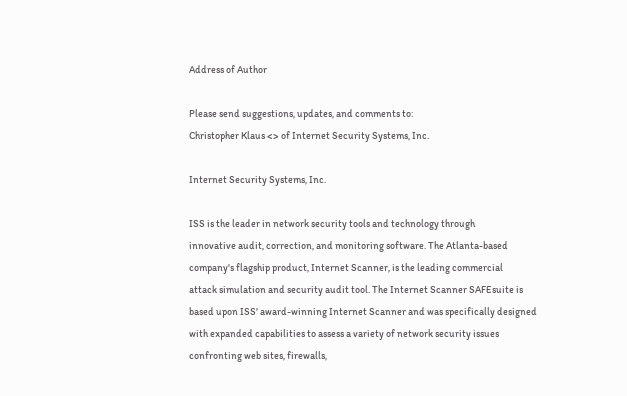Address of Author

Please send suggestions, updates, and comments to:
Christopher Klaus <> of Internet Security Systems, Inc.

Internet Security Systems, Inc.

ISS is the leader in network security tools and technology through
innovative audit, correction, and monitoring software. The Atlanta-based
company's flagship product, Internet Scanner, is the leading commercial
attack simulation and security audit tool. The Internet Scanner SAFEsuite is
based upon ISS' award-winning Internet Scanner and was specifically designed
with expanded capabilities to assess a variety of network security issues
confronting web sites, firewalls,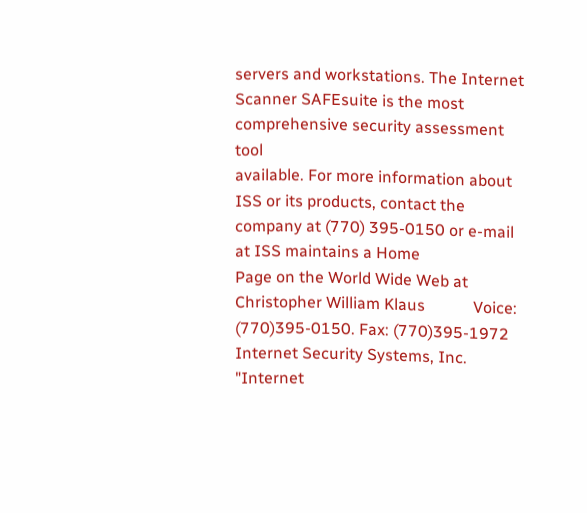servers and workstations. The Internet
Scanner SAFEsuite is the most comprehensive security assessment tool
available. For more information about ISS or its products, contact the
company at (770) 395-0150 or e-mail at ISS maintains a Home
Page on the World Wide Web at
Christopher William Klaus            Voice: (770)395-0150. Fax: (770)395-1972
Internet Security Systems, Inc.              "Internet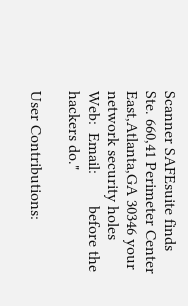Scanner SAFEsuite finds
Ste. 660,41 Perimeter Center East,Atlanta,GA 30346 your network security holes
Web:  Email:        before the hackers do."

User Contributions: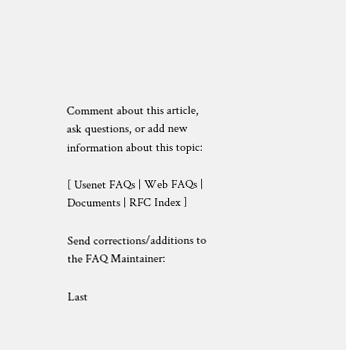Comment about this article, ask questions, or add new information about this topic:

[ Usenet FAQs | Web FAQs | Documents | RFC Index ]

Send corrections/additions to the FAQ Maintainer:

Last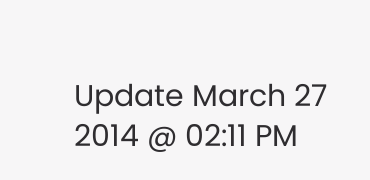Update March 27 2014 @ 02:11 PM